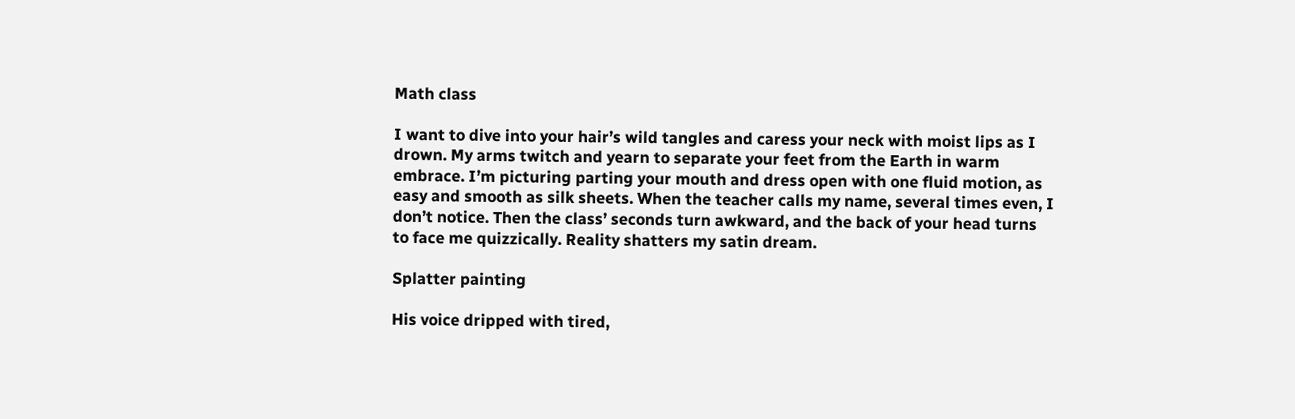Math class

I want to dive into your hair’s wild tangles and caress your neck with moist lips as I drown. My arms twitch and yearn to separate your feet from the Earth in warm embrace. I’m picturing parting your mouth and dress open with one fluid motion, as easy and smooth as silk sheets. When the teacher calls my name, several times even, I don’t notice. Then the class’ seconds turn awkward, and the back of your head turns to face me quizzically. Reality shatters my satin dream.

Splatter painting

His voice dripped with tired,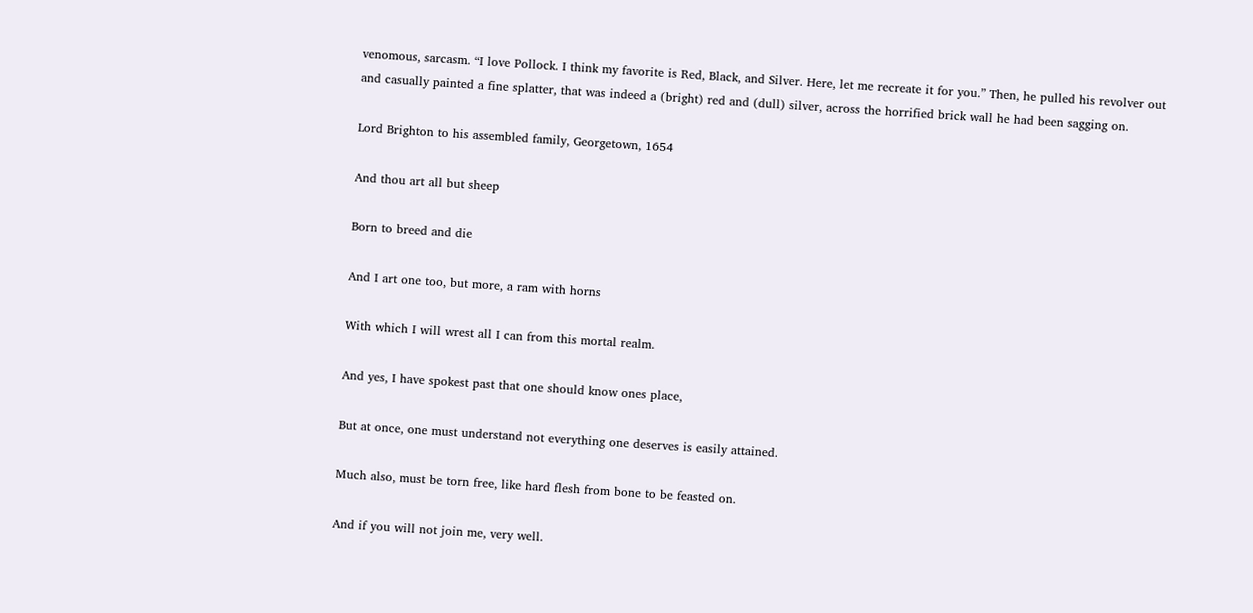venomous, sarcasm. “I love Pollock. I think my favorite is Red, Black, and Silver. Here, let me recreate it for you.” Then, he pulled his revolver out and casually painted a fine splatter, that was indeed a (bright) red and (dull) silver, across the horrified brick wall he had been sagging on.

Lord Brighton to his assembled family, Georgetown, 1654

And thou art all but sheep

Born to breed and die

And I art one too, but more, a ram with horns

With which I will wrest all I can from this mortal realm.

And yes, I have spokest past that one should know ones place,

But at once, one must understand not everything one deserves is easily attained.

Much also, must be torn free, like hard flesh from bone to be feasted on.

And if you will not join me, very well.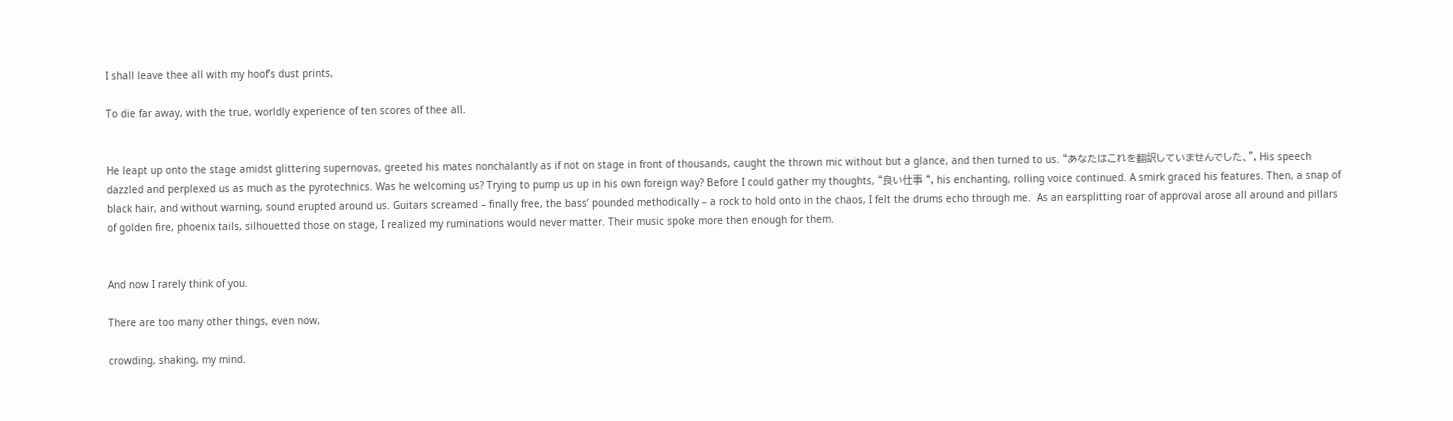I shall leave thee all with my hoof’s dust prints,

To die far away, with the true, worldly experience of ten scores of thee all.


He leapt up onto the stage amidst glittering supernovas, greeted his mates nonchalantly as if not on stage in front of thousands, caught the thrown mic without but a glance, and then turned to us. “あなたはこれを翻訳していませんでした、”, His speech dazzled and perplexed us as much as the pyrotechnics. Was he welcoming us? Trying to pump us up in his own foreign way? Before I could gather my thoughts, “良い仕事 “, his enchanting, rolling voice continued. A smirk graced his features. Then, a snap of black hair, and without warning, sound erupted around us. Guitars screamed – finally free, the bass’ pounded methodically – a rock to hold onto in the chaos, I felt the drums echo through me.  As an earsplitting roar of approval arose all around and pillars of golden fire, phoenix tails, silhouetted those on stage, I realized my ruminations would never matter. Their music spoke more then enough for them.


And now I rarely think of you.

There are too many other things, even now,

crowding, shaking, my mind.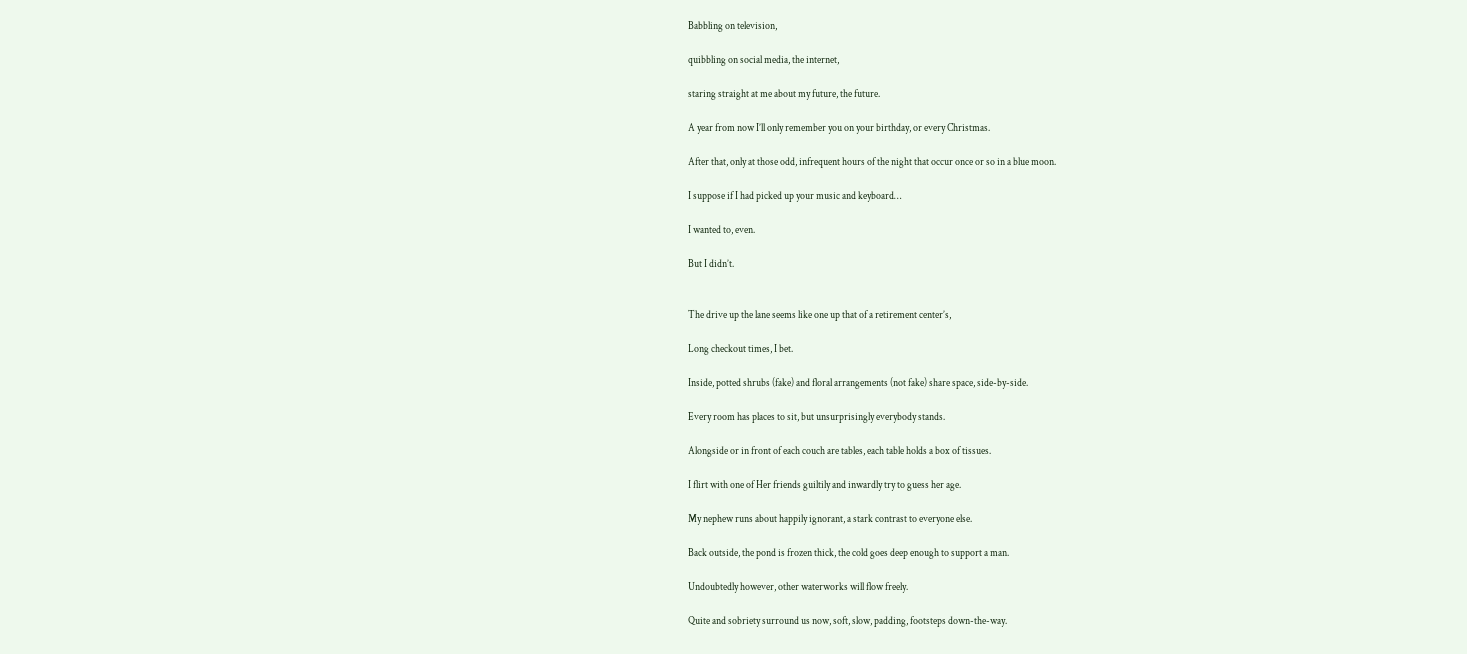Babbling on television,

quibbling on social media, the internet,

staring straight at me about my future, the future.

A year from now I’ll only remember you on your birthday, or every Christmas.

After that, only at those odd, infrequent hours of the night that occur once or so in a blue moon.

I suppose if I had picked up your music and keyboard…

I wanted to, even.

But I didn’t.


The drive up the lane seems like one up that of a retirement center’s,

Long checkout times, I bet.

Inside, potted shrubs (fake) and floral arrangements (not fake) share space, side-by-side.

Every room has places to sit, but unsurprisingly everybody stands.

Alongside or in front of each couch are tables, each table holds a box of tissues.

I flirt with one of Her friends guiltily and inwardly try to guess her age.

My nephew runs about happily ignorant, a stark contrast to everyone else.

Back outside, the pond is frozen thick, the cold goes deep enough to support a man.

Undoubtedly however, other waterworks will flow freely.

Quite and sobriety surround us now, soft, slow, padding, footsteps down-the-way.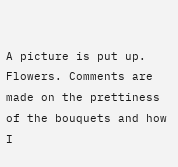A picture is put up. Flowers. Comments are made on the prettiness of the bouquets and how I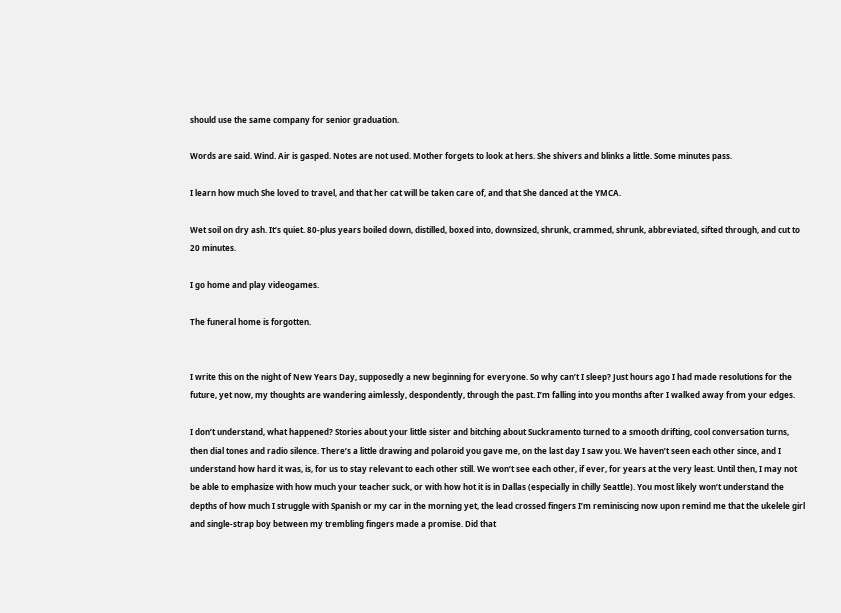should use the same company for senior graduation.

Words are said. Wind. Air is gasped. Notes are not used. Mother forgets to look at hers. She shivers and blinks a little. Some minutes pass.

I learn how much She loved to travel, and that her cat will be taken care of, and that She danced at the YMCA.

Wet soil on dry ash. It’s quiet. 80-plus years boiled down, distilled, boxed into, downsized, shrunk, crammed, shrunk, abbreviated, sifted through, and cut to 20 minutes.

I go home and play videogames.

The funeral home is forgotten.


I write this on the night of New Years Day, supposedly a new beginning for everyone. So why can’t I sleep? Just hours ago I had made resolutions for the future, yet now, my thoughts are wandering aimlessly, despondently, through the past. I’m falling into you months after I walked away from your edges.

I don’t understand, what happened? Stories about your little sister and bitching about Suckramento turned to a smooth drifting, cool conversation turns, then dial tones and radio silence. There’s a little drawing and polaroid you gave me, on the last day I saw you. We haven’t seen each other since, and I understand how hard it was, is, for us to stay relevant to each other still. We won’t see each other, if ever, for years at the very least. Until then, I may not be able to emphasize with how much your teacher suck, or with how hot it is in Dallas (especially in chilly Seattle). You most likely won’t understand the depths of how much I struggle with Spanish or my car in the morning yet, the lead crossed fingers I’m reminiscing now upon remind me that the ukelele girl and single-strap boy between my trembling fingers made a promise. Did that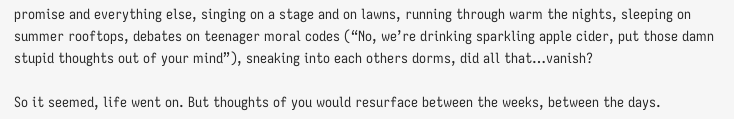promise and everything else, singing on a stage and on lawns, running through warm the nights, sleeping on summer rooftops, debates on teenager moral codes (“No, we’re drinking sparkling apple cider, put those damn stupid thoughts out of your mind”), sneaking into each others dorms, did all that…vanish?

So it seemed, life went on. But thoughts of you would resurface between the weeks, between the days.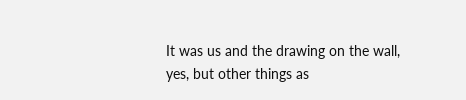It was us and the drawing on the wall, yes, but other things as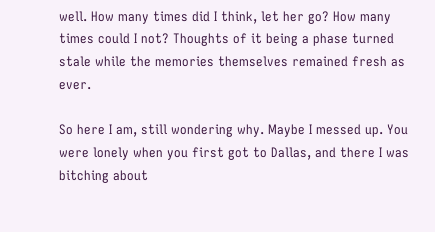well. How many times did I think, let her go? How many times could I not? Thoughts of it being a phase turned stale while the memories themselves remained fresh as ever.

So here I am, still wondering why. Maybe I messed up. You were lonely when you first got to Dallas, and there I was bitching about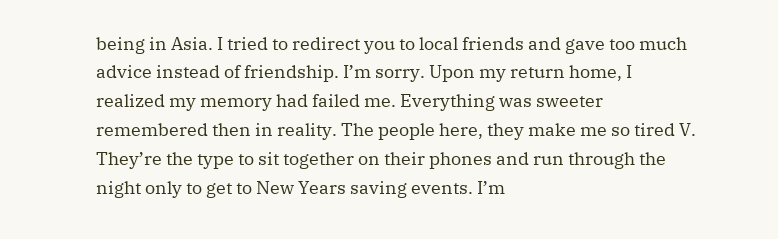being in Asia. I tried to redirect you to local friends and gave too much advice instead of friendship. I’m sorry. Upon my return home, I realized my memory had failed me. Everything was sweeter remembered then in reality. The people here, they make me so tired V. They’re the type to sit together on their phones and run through the night only to get to New Years saving events. I’m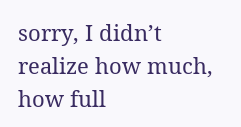sorry, I didn’t realize how much, how full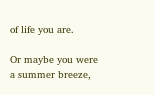of life you are.

Or maybe you were a summer breeze,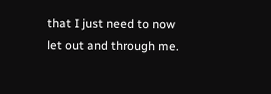that I just need to now let out and through me.